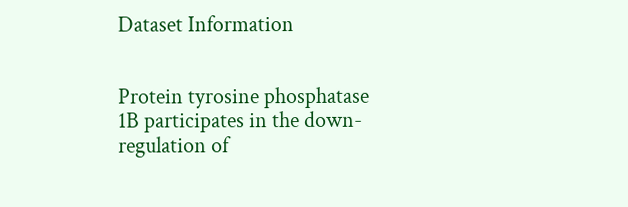Dataset Information


Protein tyrosine phosphatase 1B participates in the down-regulation of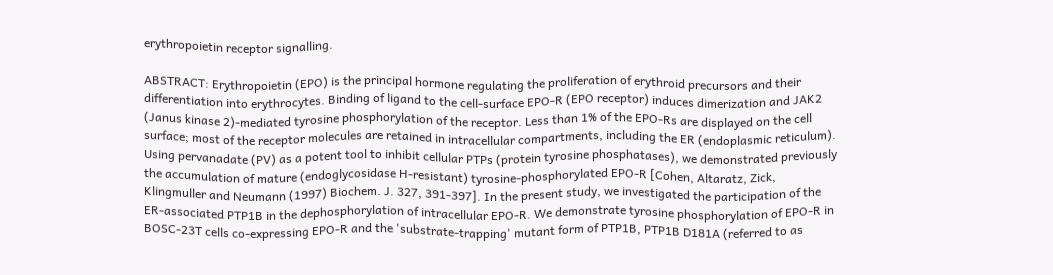erythropoietin receptor signalling.

ABSTRACT: Erythropoietin (EPO) is the principal hormone regulating the proliferation of erythroid precursors and their differentiation into erythrocytes. Binding of ligand to the cell-surface EPO-R (EPO receptor) induces dimerization and JAK2 (Janus kinase 2)-mediated tyrosine phosphorylation of the receptor. Less than 1% of the EPO-Rs are displayed on the cell surface; most of the receptor molecules are retained in intracellular compartments, including the ER (endoplasmic reticulum). Using pervanadate (PV) as a potent tool to inhibit cellular PTPs (protein tyrosine phosphatases), we demonstrated previously the accumulation of mature (endoglycosidase H-resistant) tyrosine-phosphorylated EPO-R [Cohen, Altaratz, Zick, Klingmuller and Neumann (1997) Biochem. J. 327, 391-397]. In the present study, we investigated the participation of the ER-associated PTP1B in the dephosphorylation of intracellular EPO-R. We demonstrate tyrosine phosphorylation of EPO-R in BOSC-23T cells co-expressing EPO-R and the 'substrate-trapping' mutant form of PTP1B, PTP1B D181A (referred to as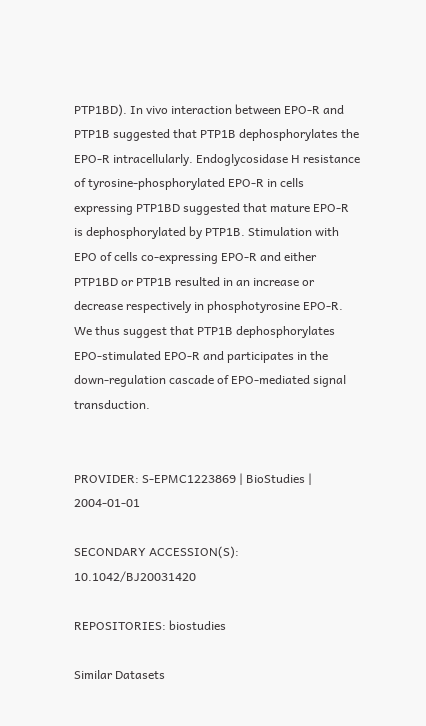PTP1BD). In vivo interaction between EPO-R and PTP1B suggested that PTP1B dephosphorylates the EPO-R intracellularly. Endoglycosidase H resistance of tyrosine-phosphorylated EPO-R in cells expressing PTP1BD suggested that mature EPO-R is dephosphorylated by PTP1B. Stimulation with EPO of cells co-expressing EPO-R and either PTP1BD or PTP1B resulted in an increase or decrease respectively in phosphotyrosine EPO-R. We thus suggest that PTP1B dephosphorylates EPO-stimulated EPO-R and participates in the down-regulation cascade of EPO-mediated signal transduction.


PROVIDER: S-EPMC1223869 | BioStudies | 2004-01-01

SECONDARY ACCESSION(S): 10.1042/BJ20031420

REPOSITORIES: biostudies

Similar Datasets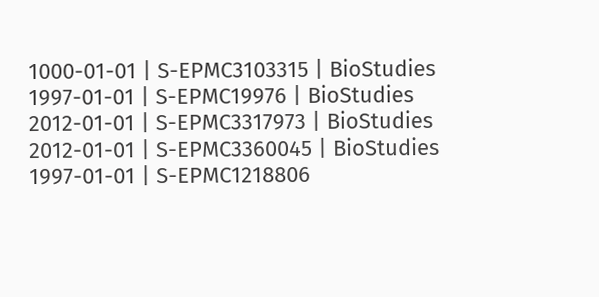1000-01-01 | S-EPMC3103315 | BioStudies
1997-01-01 | S-EPMC19976 | BioStudies
2012-01-01 | S-EPMC3317973 | BioStudies
2012-01-01 | S-EPMC3360045 | BioStudies
1997-01-01 | S-EPMC1218806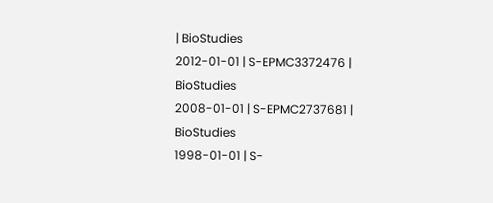| BioStudies
2012-01-01 | S-EPMC3372476 | BioStudies
2008-01-01 | S-EPMC2737681 | BioStudies
1998-01-01 | S-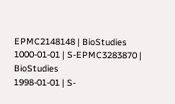EPMC2148148 | BioStudies
1000-01-01 | S-EPMC3283870 | BioStudies
1998-01-01 | S-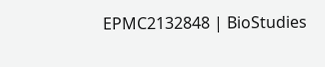EPMC2132848 | BioStudies